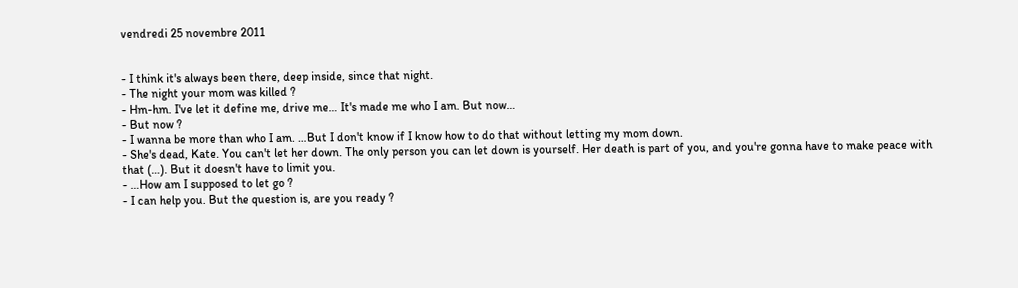vendredi 25 novembre 2011


- I think it's always been there, deep inside, since that night.
- The night your mom was killed ?
- Hm-hm. I've let it define me, drive me… It's made me who I am. But now…
- But now ?
- I wanna be more than who I am. …But I don't know if I know how to do that without letting my mom down.
- She's dead, Kate. You can't let her down. The only person you can let down is yourself. Her death is part of you, and you're gonna have to make peace with that (…). But it doesn't have to limit you.
- …How am I supposed to let go ?
- I can help you. But the question is, are you ready ?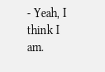- Yeah, I think I am.